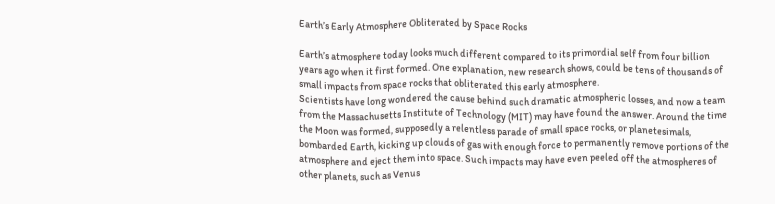Earth’s Early Atmosphere Obliterated by Space Rocks

Earth’s atmosphere today looks much different compared to its primordial self from four billion years ago when it first formed. One explanation, new research shows, could be tens of thousands of small impacts from space rocks that obliterated this early atmosphere.
Scientists have long wondered the cause behind such dramatic atmospheric losses, and now a team from the Massachusetts Institute of Technology (MIT) may have found the answer. Around the time the Moon was formed, supposedly a relentless parade of small space rocks, or planetesimals, bombarded Earth, kicking up clouds of gas with enough force to permanently remove portions of the atmosphere and eject them into space. Such impacts may have even peeled off the atmospheres of other planets, such as Venus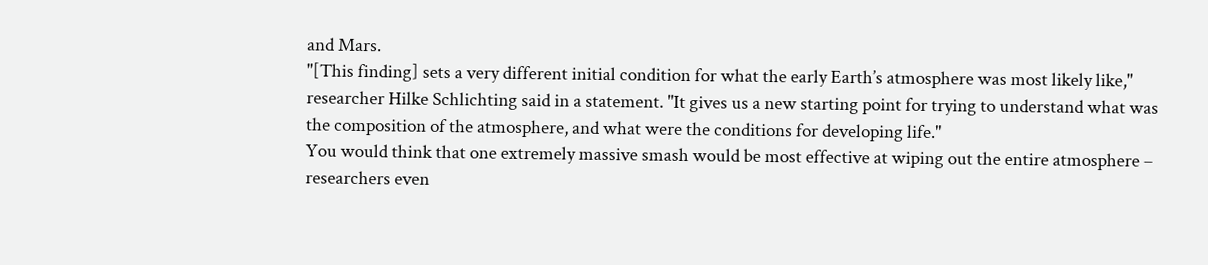and Mars.
"[This finding] sets a very different initial condition for what the early Earth’s atmosphere was most likely like," researcher Hilke Schlichting said in a statement. "It gives us a new starting point for trying to understand what was the composition of the atmosphere, and what were the conditions for developing life."
You would think that one extremely massive smash would be most effective at wiping out the entire atmosphere – researchers even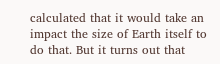calculated that it would take an impact the size of Earth itself to do that. But it turns out that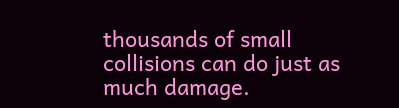thousands of small collisions can do just as much damage.